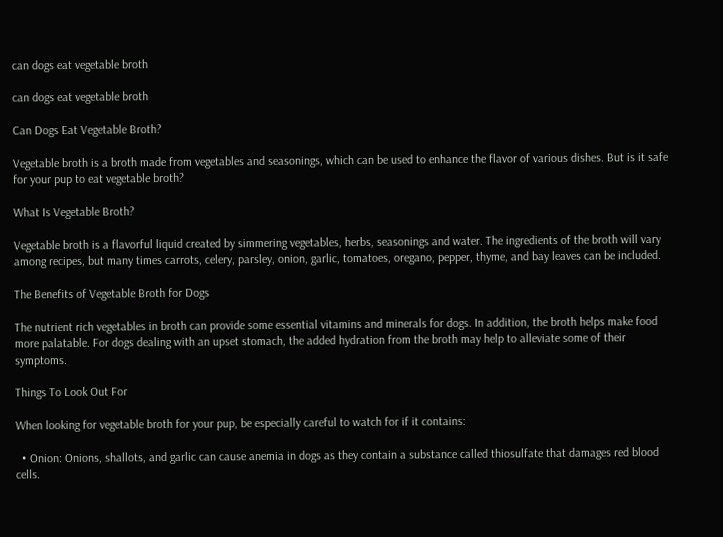can dogs eat vegetable broth

can dogs eat vegetable broth

Can Dogs Eat Vegetable Broth?

Vegetable broth is a broth made from vegetables and seasonings, which can be used to enhance the flavor of various dishes. But is it safe for your pup to eat vegetable broth?

What Is Vegetable Broth?

Vegetable broth is a flavorful liquid created by simmering vegetables, herbs, seasonings and water. The ingredients of the broth will vary among recipes, but many times carrots, celery, parsley, onion, garlic, tomatoes, oregano, pepper, thyme, and bay leaves can be included.

The Benefits of Vegetable Broth for Dogs

The nutrient rich vegetables in broth can provide some essential vitamins and minerals for dogs. In addition, the broth helps make food more palatable. For dogs dealing with an upset stomach, the added hydration from the broth may help to alleviate some of their symptoms.

Things To Look Out For

When looking for vegetable broth for your pup, be especially careful to watch for if it contains:

  • Onion: Onions, shallots, and garlic can cause anemia in dogs as they contain a substance called thiosulfate that damages red blood cells.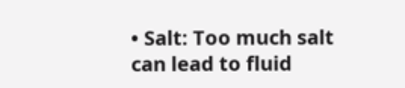• Salt: Too much salt can lead to fluid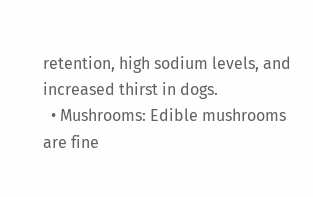retention, high sodium levels, and increased thirst in dogs.
  • Mushrooms: Edible mushrooms are fine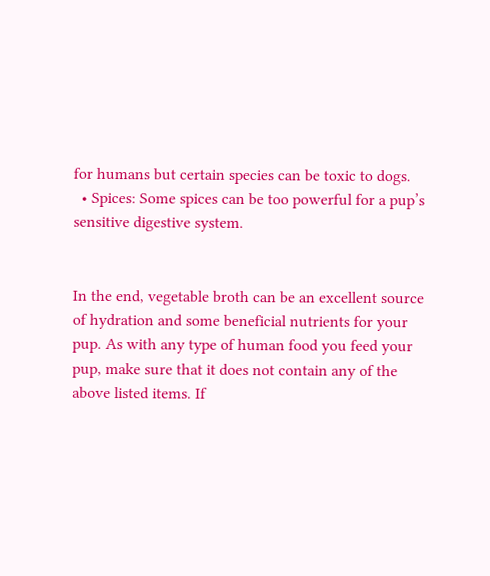for humans but certain species can be toxic to dogs.
  • Spices: Some spices can be too powerful for a pup’s sensitive digestive system.


In the end, vegetable broth can be an excellent source of hydration and some beneficial nutrients for your pup. As with any type of human food you feed your pup, make sure that it does not contain any of the above listed items. If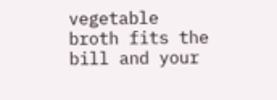vegetable broth fits the bill and your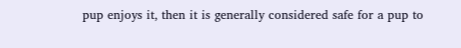pup enjoys it, then it is generally considered safe for a pup to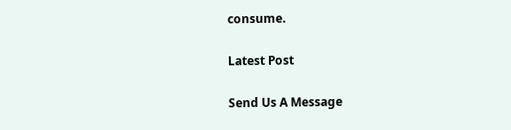consume.

Latest Post

Send Us A Message